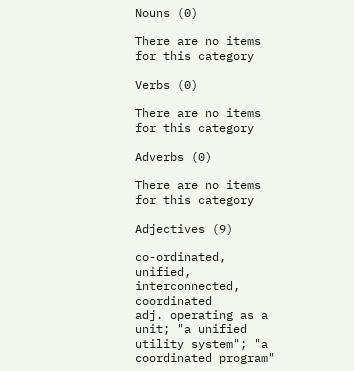Nouns (0)

There are no items for this category

Verbs (0)

There are no items for this category

Adverbs (0)

There are no items for this category

Adjectives (9)

co-ordinated, unified, interconnected, coordinated
adj. operating as a unit; "a unified utility system"; "a coordinated program"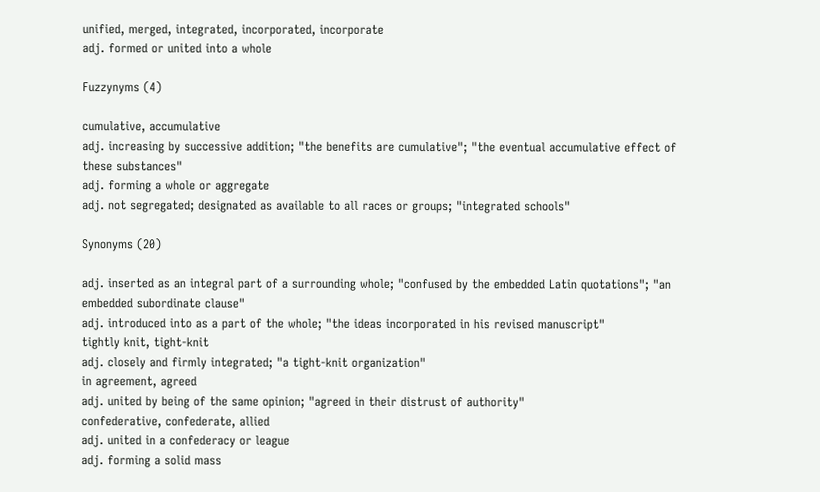unified, merged, integrated, incorporated, incorporate
adj. formed or united into a whole

Fuzzynyms (4)

cumulative, accumulative
adj. increasing by successive addition; "the benefits are cumulative"; "the eventual accumulative effect of these substances"
adj. forming a whole or aggregate
adj. not segregated; designated as available to all races or groups; "integrated schools"

Synonyms (20)

adj. inserted as an integral part of a surrounding whole; "confused by the embedded Latin quotations"; "an embedded subordinate clause"
adj. introduced into as a part of the whole; "the ideas incorporated in his revised manuscript"
tightly knit, tight-knit
adj. closely and firmly integrated; "a tight-knit organization"
in agreement, agreed
adj. united by being of the same opinion; "agreed in their distrust of authority"
confederative, confederate, allied
adj. united in a confederacy or league
adj. forming a solid mass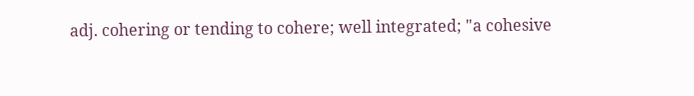adj. cohering or tending to cohere; well integrated; "a cohesive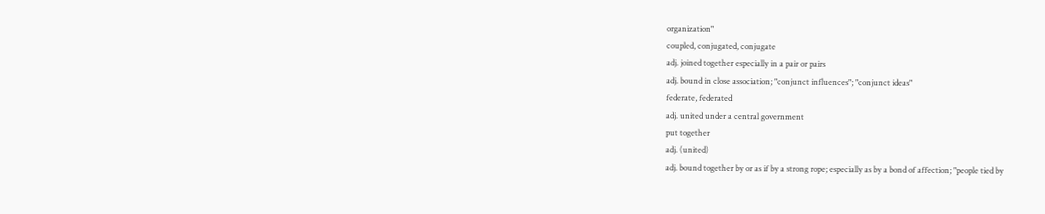organization"
coupled, conjugated, conjugate
adj. joined together especially in a pair or pairs
adj. bound in close association; "conjunct influences"; "conjunct ideas"
federate, federated
adj. united under a central government
put together
adj. (united)
adj. bound together by or as if by a strong rope; especially as by a bond of affection; "people tied by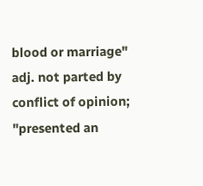blood or marriage"
adj. not parted by conflict of opinion; "presented an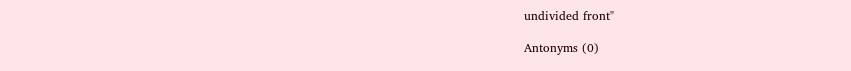undivided front"

Antonyms (0)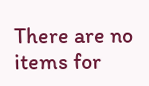There are no items for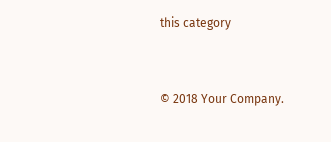this category


© 2018 Your Company.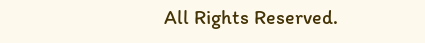All Rights Reserved.